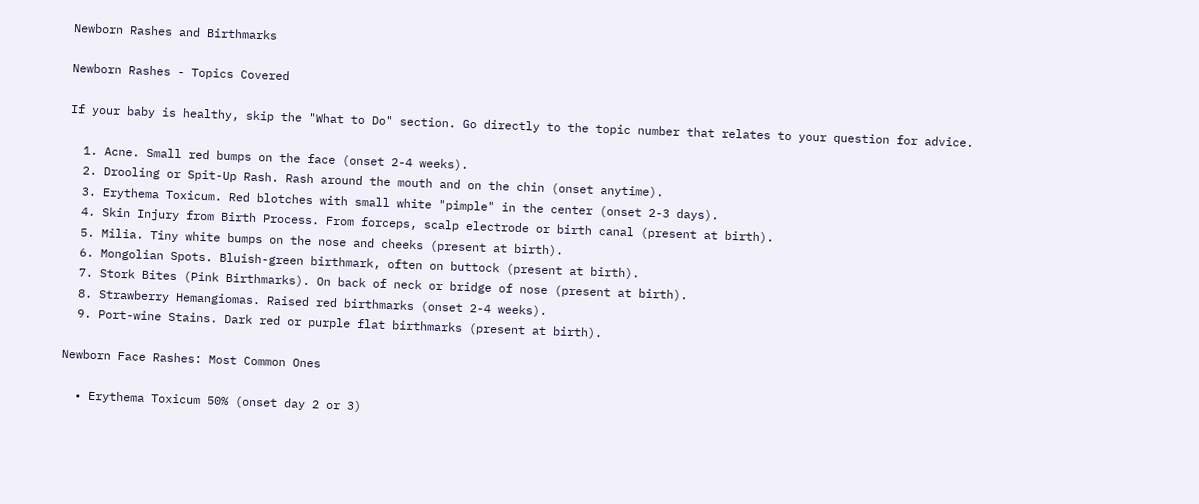Newborn Rashes and Birthmarks

Newborn Rashes - Topics Covered

If your baby is healthy, skip the "What to Do" section. Go directly to the topic number that relates to your question for advice.

  1. Acne. Small red bumps on the face (onset 2-4 weeks).
  2. Drooling or Spit-Up Rash. Rash around the mouth and on the chin (onset anytime).
  3. Erythema Toxicum. Red blotches with small white "pimple" in the center (onset 2-3 days).
  4. Skin Injury from Birth Process. From forceps, scalp electrode or birth canal (present at birth).
  5. Milia. Tiny white bumps on the nose and cheeks (present at birth).
  6. Mongolian Spots. Bluish-green birthmark, often on buttock (present at birth).
  7. Stork Bites (Pink Birthmarks). On back of neck or bridge of nose (present at birth).
  8. Strawberry Hemangiomas. Raised red birthmarks (onset 2-4 weeks).
  9. Port-wine Stains. Dark red or purple flat birthmarks (present at birth).

Newborn Face Rashes: Most Common Ones

  • Erythema Toxicum 50% (onset day 2 or 3)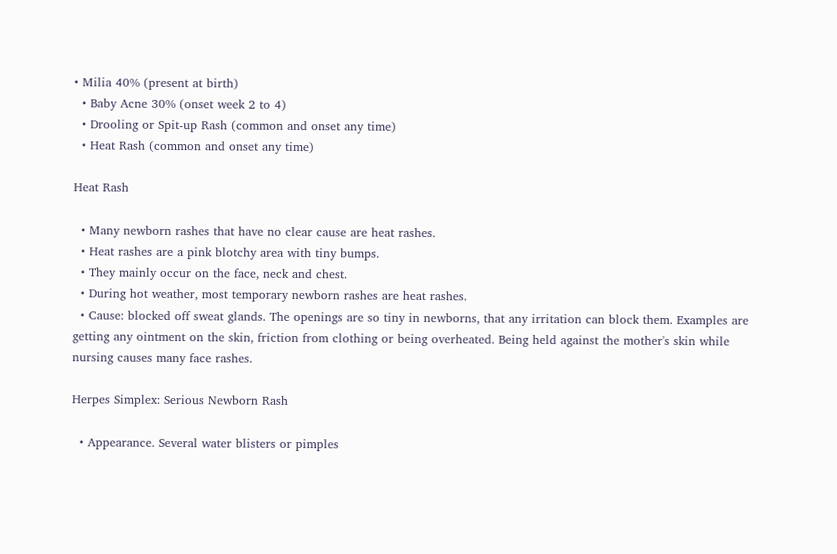• Milia 40% (present at birth)
  • Baby Acne 30% (onset week 2 to 4)
  • Drooling or Spit-up Rash (common and onset any time)
  • Heat Rash (common and onset any time)

Heat Rash

  • Many newborn rashes that have no clear cause are heat rashes.
  • Heat rashes are a pink blotchy area with tiny bumps.
  • They mainly occur on the face, neck and chest.
  • During hot weather, most temporary newborn rashes are heat rashes.
  • Cause: blocked off sweat glands. The openings are so tiny in newborns, that any irritation can block them. Examples are getting any ointment on the skin, friction from clothing or being overheated. Being held against the mother's skin while nursing causes many face rashes.

Herpes Simplex: Serious Newborn Rash

  • Appearance. Several water blisters or pimples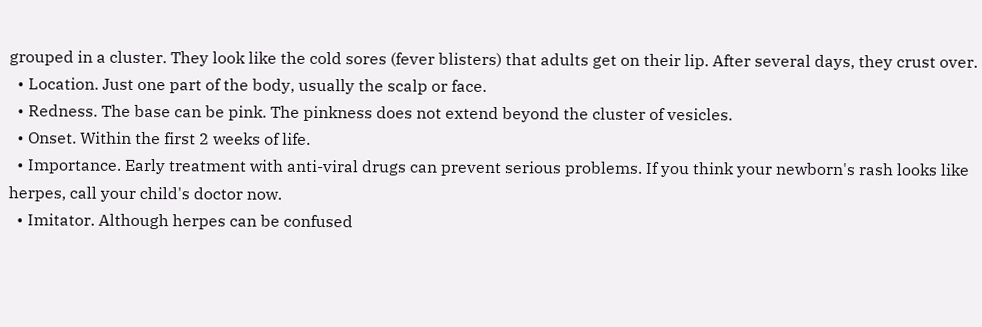grouped in a cluster. They look like the cold sores (fever blisters) that adults get on their lip. After several days, they crust over.
  • Location. Just one part of the body, usually the scalp or face.
  • Redness. The base can be pink. The pinkness does not extend beyond the cluster of vesicles.
  • Onset. Within the first 2 weeks of life.
  • Importance. Early treatment with anti-viral drugs can prevent serious problems. If you think your newborn's rash looks like herpes, call your child's doctor now.
  • Imitator. Although herpes can be confused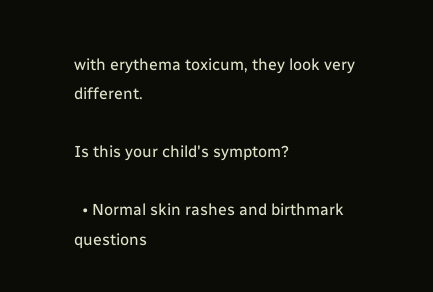with erythema toxicum, they look very different.

Is this your child's symptom?

  • Normal skin rashes and birthmark questions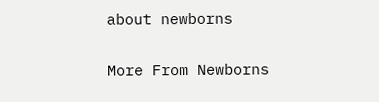about newborns

More From Newborns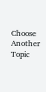Choose Another Topic